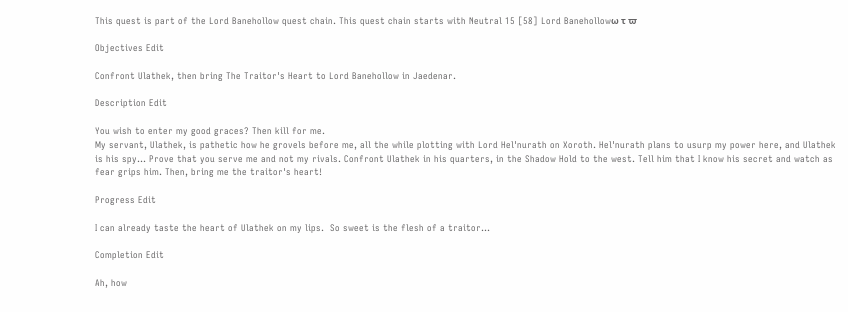This quest is part of the Lord Banehollow quest chain. This quest chain starts with Neutral 15 [58] Lord Banehollowω τ ϖ

Objectives Edit

Confront Ulathek, then bring The Traitor's Heart to Lord Banehollow in Jaedenar.

Description Edit

You wish to enter my good graces? Then kill for me.
My servant, Ulathek, is pathetic how he grovels before me, all the while plotting with Lord Hel'nurath on Xoroth. Hel'nurath plans to usurp my power here, and Ulathek is his spy... Prove that you serve me and not my rivals. Confront Ulathek in his quarters, in the Shadow Hold to the west. Tell him that I know his secret and watch as fear grips him. Then, bring me the traitor's heart!

Progress Edit

I can already taste the heart of Ulathek on my lips.  So sweet is the flesh of a traitor...

Completion Edit

Ah, how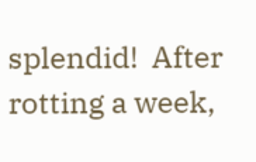splendid!  After rotting a week,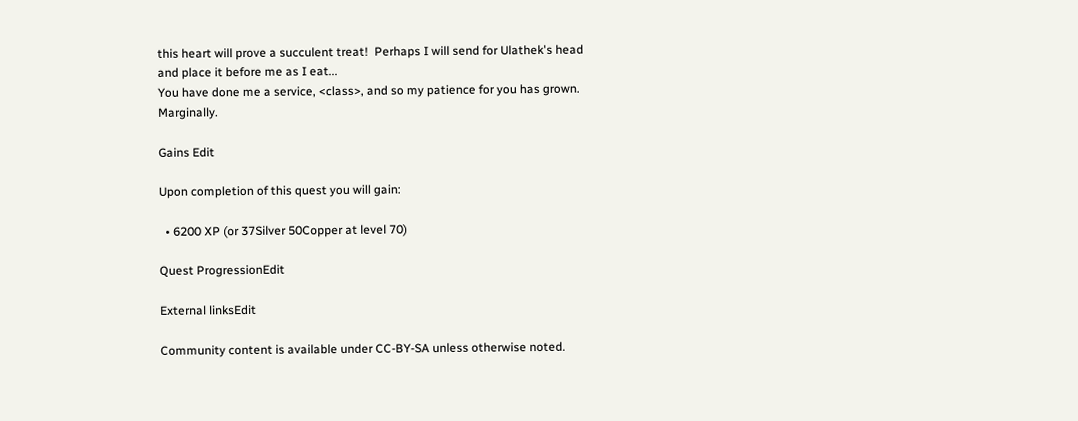this heart will prove a succulent treat!  Perhaps I will send for Ulathek's head and place it before me as I eat...
You have done me a service, <class>, and so my patience for you has grown.  Marginally.

Gains Edit

Upon completion of this quest you will gain:

  • 6200 XP (or 37Silver 50Copper at level 70)

Quest ProgressionEdit

External linksEdit

Community content is available under CC-BY-SA unless otherwise noted.